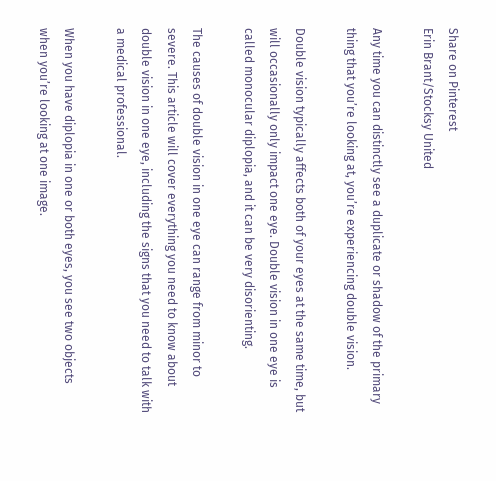Share on Pinterest
Erin Brant/Stocksy United

Any time you can distinctly see a duplicate or shadow of the primary thing that you’re looking at, you’re experiencing double vision.

Double vision typically affects both of your eyes at the same time, but will occasionally only impact one eye. Double vision in one eye is called monocular diplopia, and it can be very disorienting.

The causes of double vision in one eye can range from minor to severe. This article will cover everything you need to know about double vision in one eye, including the signs that you need to talk with a medical professional.

When you have diplopia in one or both eyes, you see two objects when you’re looking at one image.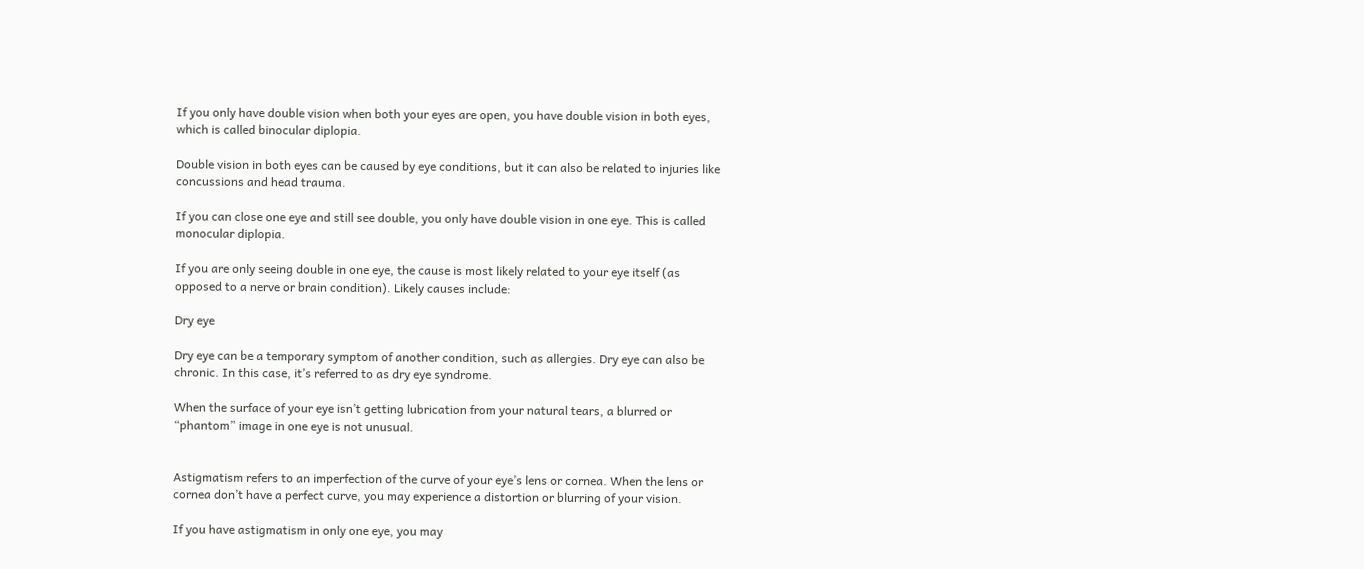If you only have double vision when both your eyes are open, you have double vision in both eyes, which is called binocular diplopia.

Double vision in both eyes can be caused by eye conditions, but it can also be related to injuries like concussions and head trauma.

If you can close one eye and still see double, you only have double vision in one eye. This is called monocular diplopia.

If you are only seeing double in one eye, the cause is most likely related to your eye itself (as opposed to a nerve or brain condition). Likely causes include:

Dry eye

Dry eye can be a temporary symptom of another condition, such as allergies. Dry eye can also be chronic. In this case, it’s referred to as dry eye syndrome.

When the surface of your eye isn’t getting lubrication from your natural tears, a blurred or “phantom” image in one eye is not unusual.


Astigmatism refers to an imperfection of the curve of your eye’s lens or cornea. When the lens or cornea don’t have a perfect curve, you may experience a distortion or blurring of your vision.

If you have astigmatism in only one eye, you may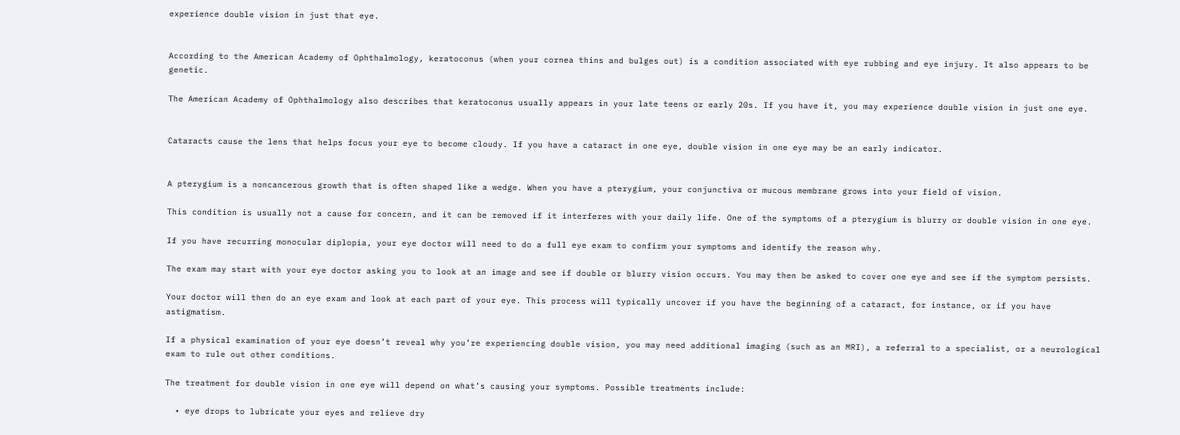experience double vision in just that eye.


According to the American Academy of Ophthalmology, keratoconus (when your cornea thins and bulges out) is a condition associated with eye rubbing and eye injury. It also appears to be genetic.

The American Academy of Ophthalmology also describes that keratoconus usually appears in your late teens or early 20s. If you have it, you may experience double vision in just one eye.


Cataracts cause the lens that helps focus your eye to become cloudy. If you have a cataract in one eye, double vision in one eye may be an early indicator.


A pterygium is a noncancerous growth that is often shaped like a wedge. When you have a pterygium, your conjunctiva or mucous membrane grows into your field of vision.

This condition is usually not a cause for concern, and it can be removed if it interferes with your daily life. One of the symptoms of a pterygium is blurry or double vision in one eye.

If you have recurring monocular diplopia, your eye doctor will need to do a full eye exam to confirm your symptoms and identify the reason why.

The exam may start with your eye doctor asking you to look at an image and see if double or blurry vision occurs. You may then be asked to cover one eye and see if the symptom persists.

Your doctor will then do an eye exam and look at each part of your eye. This process will typically uncover if you have the beginning of a cataract, for instance, or if you have astigmatism.

If a physical examination of your eye doesn’t reveal why you’re experiencing double vision, you may need additional imaging (such as an MRI), a referral to a specialist, or a neurological exam to rule out other conditions.

The treatment for double vision in one eye will depend on what’s causing your symptoms. Possible treatments include:

  • eye drops to lubricate your eyes and relieve dry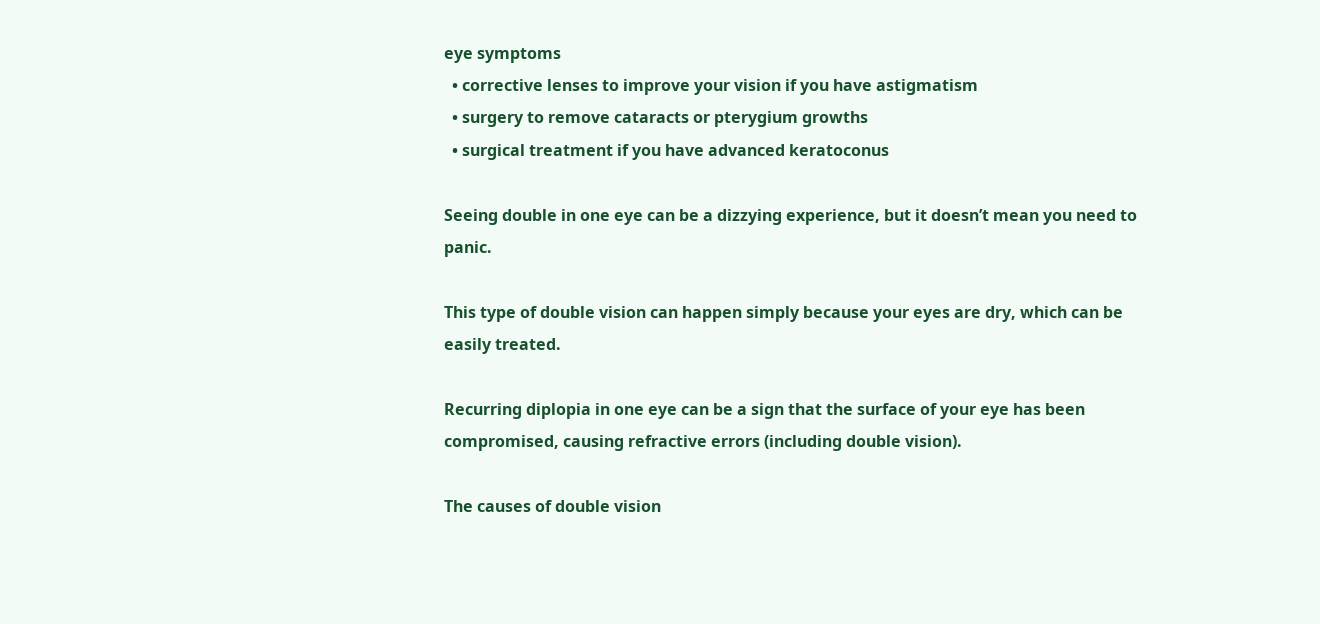eye symptoms
  • corrective lenses to improve your vision if you have astigmatism
  • surgery to remove cataracts or pterygium growths
  • surgical treatment if you have advanced keratoconus

Seeing double in one eye can be a dizzying experience, but it doesn’t mean you need to panic.

This type of double vision can happen simply because your eyes are dry, which can be easily treated.

Recurring diplopia in one eye can be a sign that the surface of your eye has been compromised, causing refractive errors (including double vision).

The causes of double vision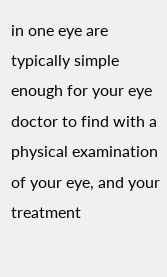in one eye are typically simple enough for your eye doctor to find with a physical examination of your eye, and your treatment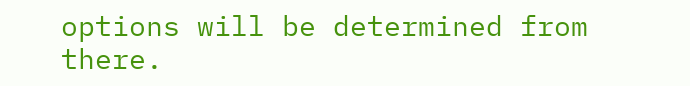options will be determined from there.